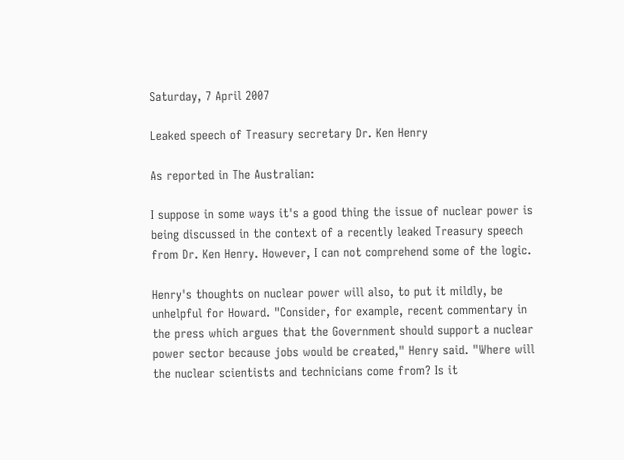Saturday, 7 April 2007

Leaked speech of Treasury secretary Dr. Ken Henry

As reported in The Australian:

I suppose in some ways it's a good thing the issue of nuclear power is being discussed in the context of a recently leaked Treasury speech from Dr. Ken Henry. However, I can not comprehend some of the logic.

Henry's thoughts on nuclear power will also, to put it mildly, be unhelpful for Howard. "Consider, for example, recent commentary in the press which argues that the Government should support a nuclear power sector because jobs would be created," Henry said. "Where will the nuclear scientists and technicians come from? Is it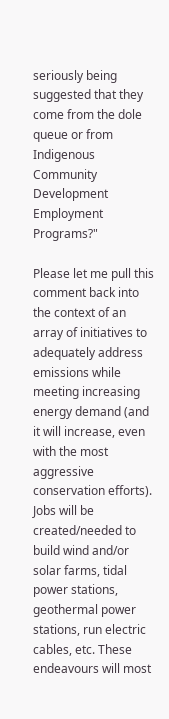seriously being suggested that they come from the dole queue or from Indigenous Community Development Employment Programs?"

Please let me pull this comment back into the context of an array of initiatives to adequately address emissions while meeting increasing energy demand (and it will increase, even with the most aggressive conservation efforts). Jobs will be created/needed to build wind and/or solar farms, tidal power stations, geothermal power stations, run electric cables, etc. These endeavours will most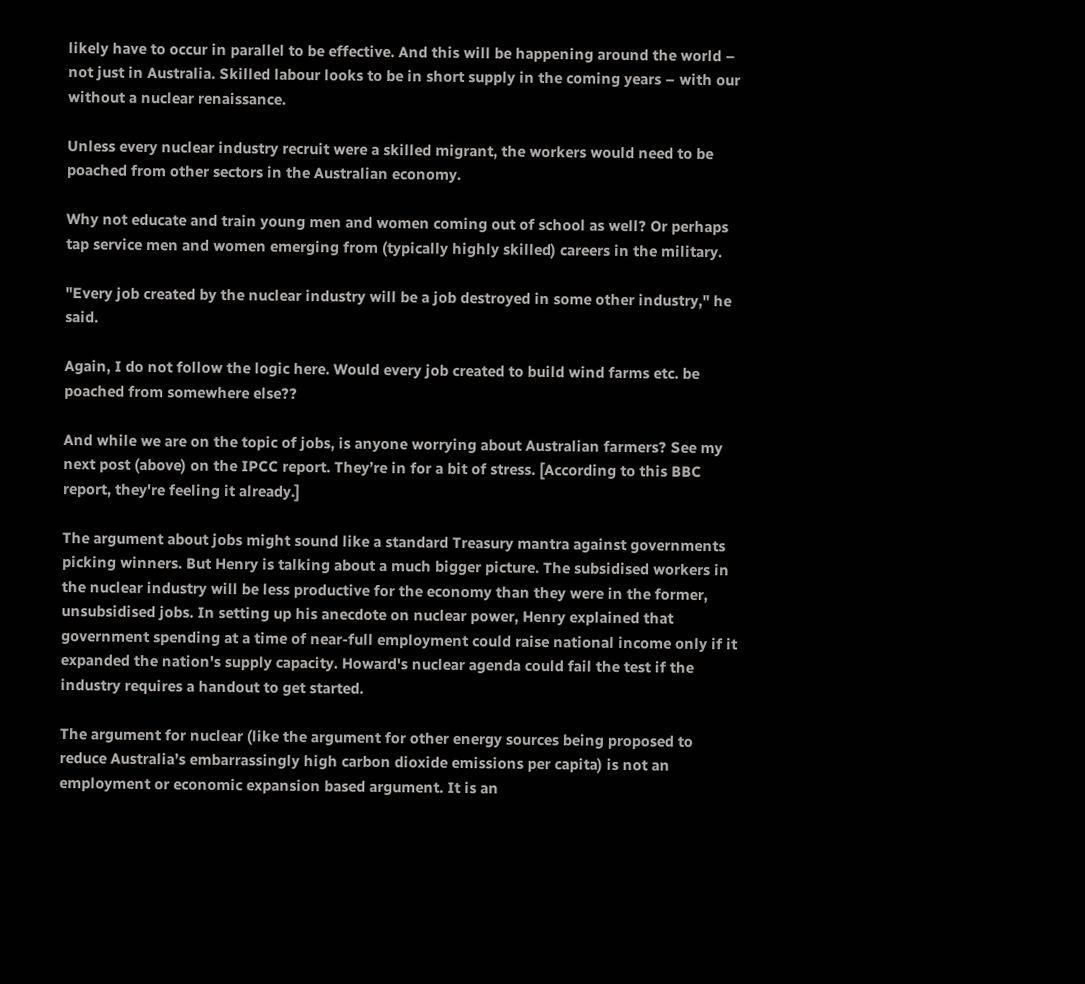likely have to occur in parallel to be effective. And this will be happening around the world – not just in Australia. Skilled labour looks to be in short supply in the coming years – with our without a nuclear renaissance.

Unless every nuclear industry recruit were a skilled migrant, the workers would need to be poached from other sectors in the Australian economy.

Why not educate and train young men and women coming out of school as well? Or perhaps tap service men and women emerging from (typically highly skilled) careers in the military.

"Every job created by the nuclear industry will be a job destroyed in some other industry," he said.

Again, I do not follow the logic here. Would every job created to build wind farms etc. be poached from somewhere else??

And while we are on the topic of jobs, is anyone worrying about Australian farmers? See my next post (above) on the IPCC report. They’re in for a bit of stress. [According to this BBC report, they're feeling it already.]

The argument about jobs might sound like a standard Treasury mantra against governments picking winners. But Henry is talking about a much bigger picture. The subsidised workers in the nuclear industry will be less productive for the economy than they were in the former, unsubsidised jobs. In setting up his anecdote on nuclear power, Henry explained that government spending at a time of near-full employment could raise national income only if it expanded the nation's supply capacity. Howard's nuclear agenda could fail the test if the industry requires a handout to get started.

The argument for nuclear (like the argument for other energy sources being proposed to reduce Australia’s embarrassingly high carbon dioxide emissions per capita) is not an employment or economic expansion based argument. It is an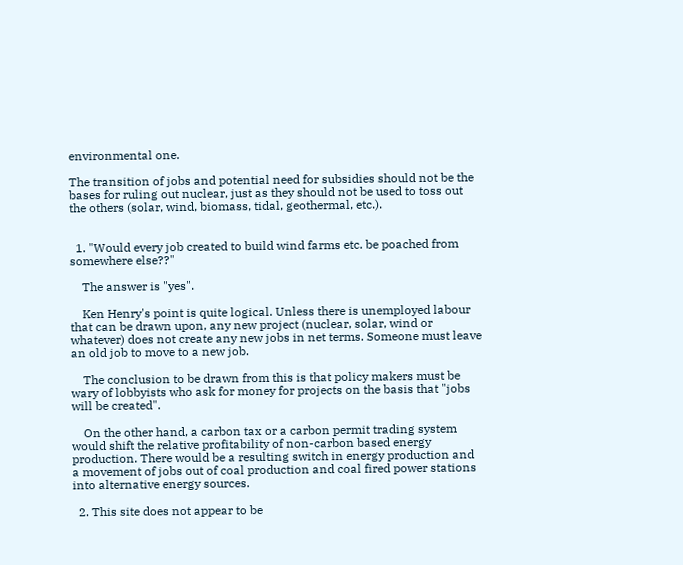environmental one.

The transition of jobs and potential need for subsidies should not be the bases for ruling out nuclear, just as they should not be used to toss out the others (solar, wind, biomass, tidal, geothermal, etc.).


  1. "Would every job created to build wind farms etc. be poached from somewhere else??"

    The answer is "yes".

    Ken Henry's point is quite logical. Unless there is unemployed labour that can be drawn upon, any new project (nuclear, solar, wind or whatever) does not create any new jobs in net terms. Someone must leave an old job to move to a new job.

    The conclusion to be drawn from this is that policy makers must be wary of lobbyists who ask for money for projects on the basis that "jobs will be created".

    On the other hand, a carbon tax or a carbon permit trading system would shift the relative profitability of non-carbon based energy production. There would be a resulting switch in energy production and a movement of jobs out of coal production and coal fired power stations into alternative energy sources.

  2. This site does not appear to be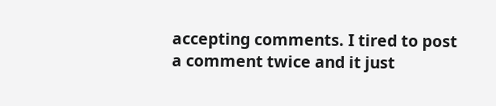accepting comments. I tired to post a comment twice and it just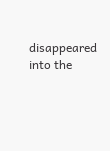disappeared into the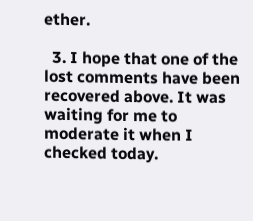ether.

  3. I hope that one of the lost comments have been recovered above. It was waiting for me to moderate it when I checked today.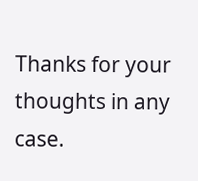Thanks for your thoughts in any case.